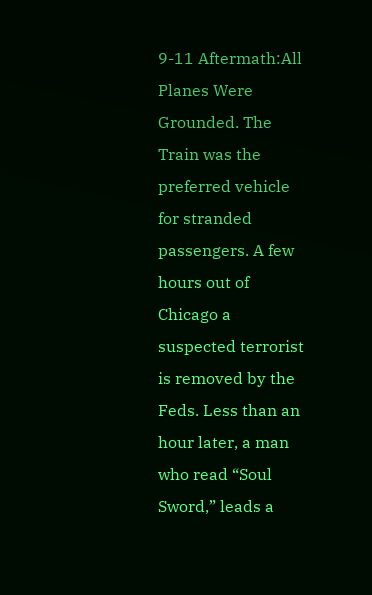9-11 Aftermath:All Planes Were Grounded. The Train was the preferred vehicle for stranded passengers. A few hours out of Chicago a suspected terrorist is removed by the Feds. Less than an hour later, a man who read “Soul Sword,” leads a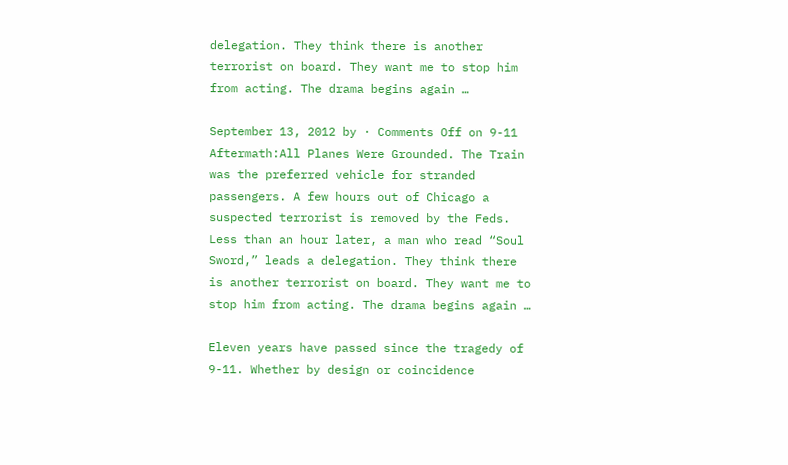delegation. They think there is another terrorist on board. They want me to stop him from acting. The drama begins again …

September 13, 2012 by · Comments Off on 9-11 Aftermath:All Planes Were Grounded. The Train was the preferred vehicle for stranded passengers. A few hours out of Chicago a suspected terrorist is removed by the Feds. Less than an hour later, a man who read “Soul Sword,” leads a delegation. They think there is another terrorist on board. They want me to stop him from acting. The drama begins again …

Eleven years have passed since the tragedy of 9-11. Whether by design or coincidence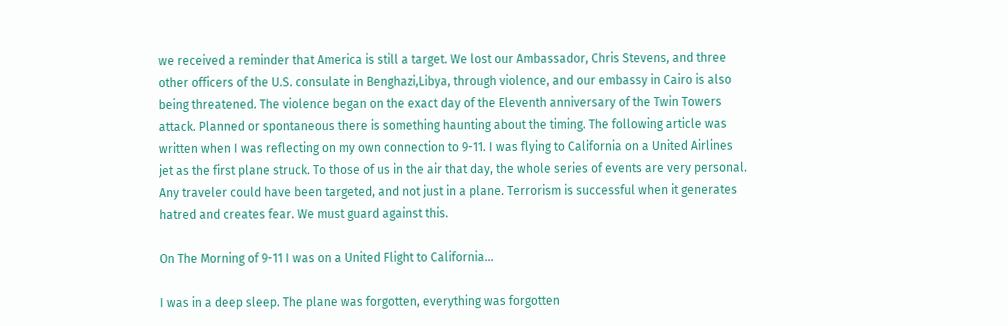we received a reminder that America is still a target. We lost our Ambassador, Chris Stevens, and three other officers of the U.S. consulate in Benghazi,Libya, through violence, and our embassy in Cairo is also being threatened. The violence began on the exact day of the Eleventh anniversary of the Twin Towers attack. Planned or spontaneous there is something haunting about the timing. The following article was written when I was reflecting on my own connection to 9-11. I was flying to California on a United Airlines jet as the first plane struck. To those of us in the air that day, the whole series of events are very personal. Any traveler could have been targeted, and not just in a plane. Terrorism is successful when it generates hatred and creates fear. We must guard against this.

On The Morning of 9-11 I was on a United Flight to California...

I was in a deep sleep. The plane was forgotten, everything was forgotten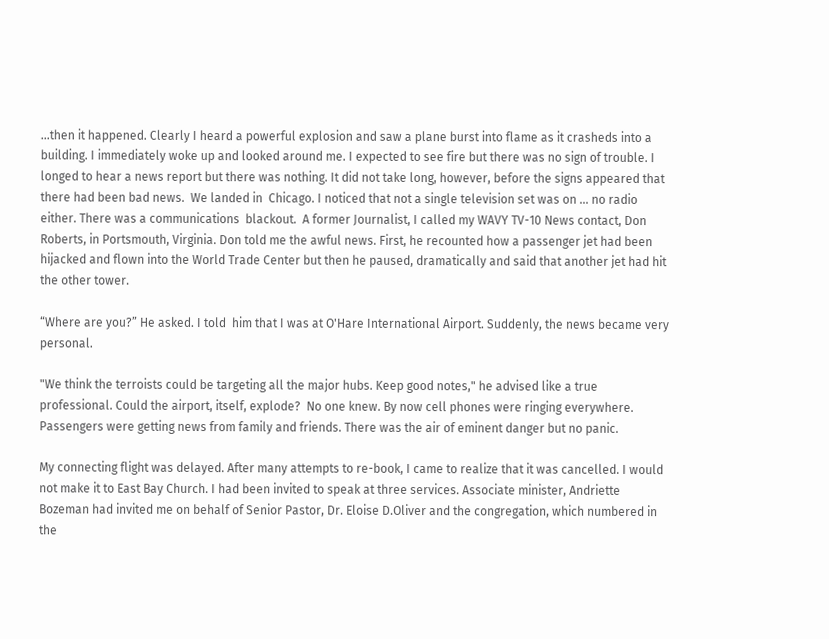...then it happened. Clearly I heard a powerful explosion and saw a plane burst into flame as it crasheds into a building. I immediately woke up and looked around me. I expected to see fire but there was no sign of trouble. I longed to hear a news report but there was nothing. It did not take long, however, before the signs appeared that there had been bad news.  We landed in  Chicago. I noticed that not a single television set was on ... no radio either. There was a communications  blackout.  A former Journalist, I called my WAVY TV-10 News contact, Don Roberts, in Portsmouth, Virginia. Don told me the awful news. First, he recounted how a passenger jet had been hijacked and flown into the World Trade Center but then he paused, dramatically and said that another jet had hit the other tower.

“Where are you?” He asked. I told  him that I was at O'Hare International Airport. Suddenly, the news became very personal.

"We think the terroists could be targeting all the major hubs. Keep good notes," he advised like a true professional. Could the airport, itself, explode?  No one knew. By now cell phones were ringing everywhere. Passengers were getting news from family and friends. There was the air of eminent danger but no panic.

My connecting flight was delayed. After many attempts to re-book, I came to realize that it was cancelled. I would not make it to East Bay Church. I had been invited to speak at three services. Associate minister, Andriette Bozeman had invited me on behalf of Senior Pastor, Dr. Eloise D.Oliver and the congregation, which numbered in the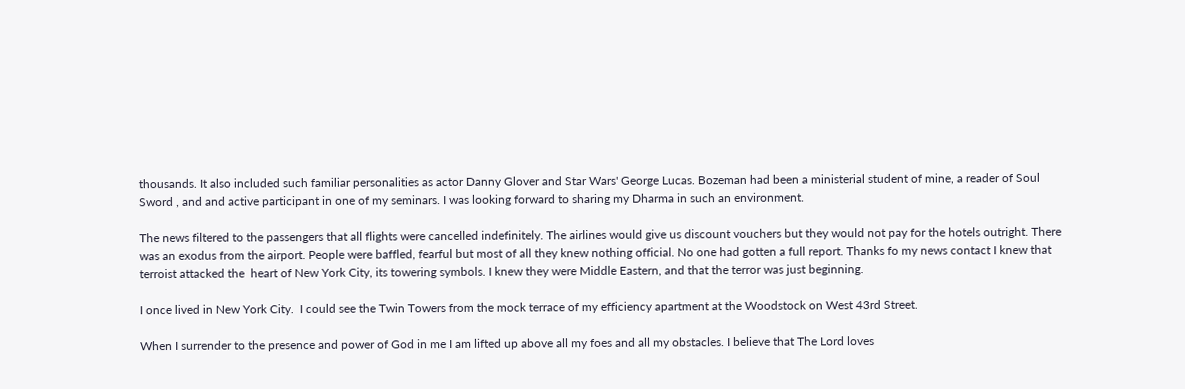thousands. It also included such familiar personalities as actor Danny Glover and Star Wars' George Lucas. Bozeman had been a ministerial student of mine, a reader of Soul Sword , and and active participant in one of my seminars. I was looking forward to sharing my Dharma in such an environment.

The news filtered to the passengers that all flights were cancelled indefinitely. The airlines would give us discount vouchers but they would not pay for the hotels outright. There was an exodus from the airport. People were baffled, fearful but most of all they knew nothing official. No one had gotten a full report. Thanks fo my news contact I knew that terroist attacked the  heart of New York City, its towering symbols. I knew they were Middle Eastern, and that the terror was just beginning.

I once lived in New York City.  I could see the Twin Towers from the mock terrace of my efficiency apartment at the Woodstock on West 43rd Street.

When I surrender to the presence and power of God in me I am lifted up above all my foes and all my obstacles. I believe that The Lord loves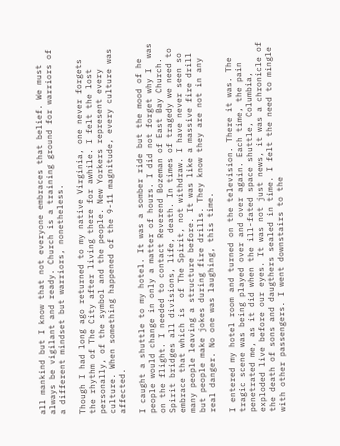all mankind but I know that not everyone embraces that belief. We must always be vigilant and ready. Church is a training ground for warriors of a different mindset but warriors, nonetheless.

Though I had long ago returned to my native Virginia, one never forgets the rhythm of The City after living there for awhile. I felt the lost personally, of the symbol and the people. New Yorkers represent every culture. When something happened of the 9-11 magnitude, every culture was affected.

I caught a shuttle to my hotel. It was a somber ride but the mood of he people would change in only a matter of hours. I did not forget why I  was on the flight. I needed to contact Reverend Bozeman of East Bay Church. Spirit bridges all divisions, life, death. In times of tragedy we need to embrace that which is  of The Spirit, not withdraw. I have never seen so many people leaving a structure before. It was like a massive fire drill but people make jokes during fire drills. They know they are not in any real danger. No one was laughing, this time.

I entered my hotel room and turned on the television. There it was. The tragic scene was being played over and over again. Each time, the pain penetrated me, as it did when the ill-fated space shuttle, Columbia, exploded live before our eyes. It was not just news, it was a chronicle of the death of sons and daugthers sealed in time. I felt the need to mingle with other passengers. I went downstairs to the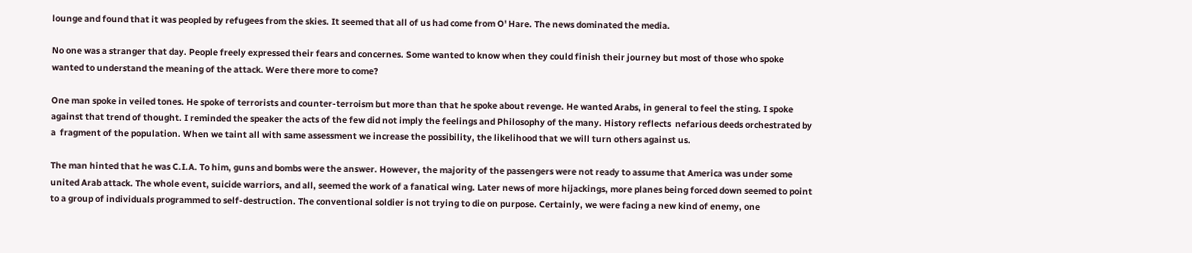lounge and found that it was peopled by refugees from the skies. It seemed that all of us had come from O' Hare. The news dominated the media.

No one was a stranger that day. People freely expressed their fears and concernes. Some wanted to know when they could finish their journey but most of those who spoke wanted to understand the meaning of the attack. Were there more to come?

One man spoke in veiled tones. He spoke of terrorists and counter-terroism but more than that he spoke about revenge. He wanted Arabs, in general to feel the sting. I spoke against that trend of thought. I reminded the speaker the acts of the few did not imply the feelings and Philosophy of the many. History reflects  nefarious deeds orchestrated by a  fragment of the population. When we taint all with same assessment we increase the possibility, the likelihood that we will turn others against us.

The man hinted that he was C.I.A. To him, guns and bombs were the answer. However, the majority of the passengers were not ready to assume that America was under some united Arab attack. The whole event, suicide warriors, and all, seemed the work of a fanatical wing. Later news of more hijackings, more planes being forced down seemed to point to a group of individuals programmed to self-destruction. The conventional soldier is not trying to die on purpose. Certainly, we were facing a new kind of enemy, one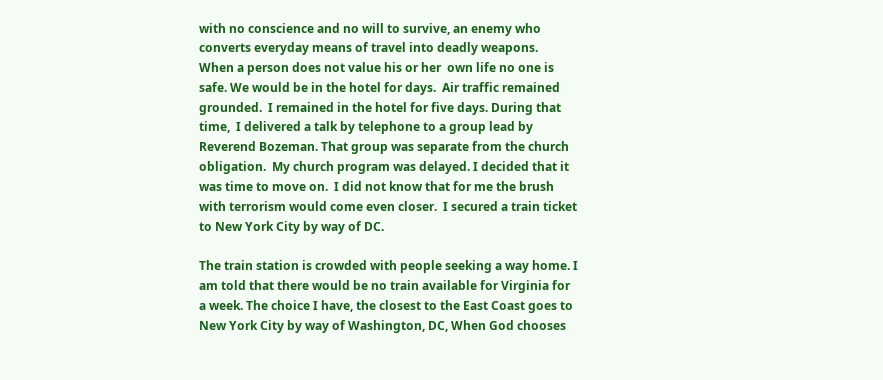with no conscience and no will to survive, an enemy who converts everyday means of travel into deadly weapons.  When a person does not value his or her  own life no one is safe. We would be in the hotel for days.  Air traffic remained grounded.  I remained in the hotel for five days. During that time,  I delivered a talk by telephone to a group lead by Reverend Bozeman. That group was separate from the church obligation.  My church program was delayed. I decided that it was time to move on.  I did not know that for me the brush with terrorism would come even closer.  I secured a train ticket to New York City by way of DC.

The train station is crowded with people seeking a way home. I am told that there would be no train available for Virginia for a week. The choice I have, the closest to the East Coast goes to New York City by way of Washington, DC, When God chooses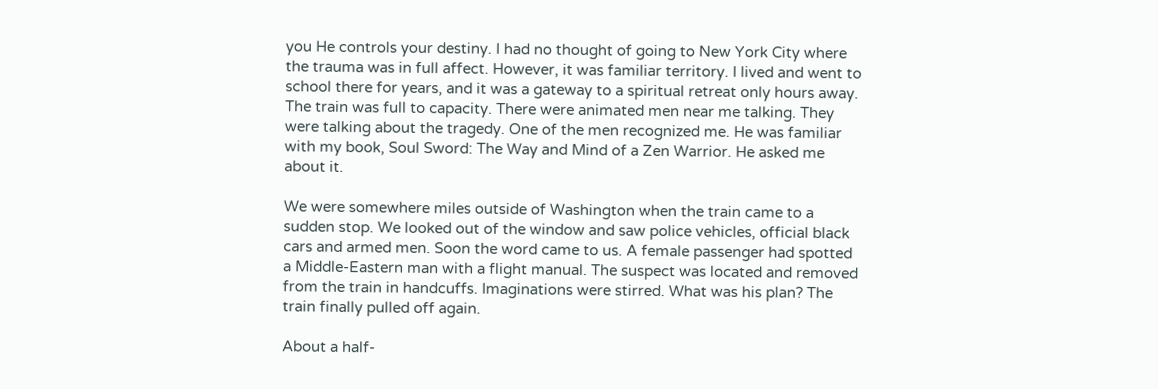you He controls your destiny. I had no thought of going to New York City where the trauma was in full affect. However, it was familiar territory. I lived and went to school there for years, and it was a gateway to a spiritual retreat only hours away. The train was full to capacity. There were animated men near me talking. They were talking about the tragedy. One of the men recognized me. He was familiar with my book, Soul Sword: The Way and Mind of a Zen Warrior. He asked me about it.

We were somewhere miles outside of Washington when the train came to a sudden stop. We looked out of the window and saw police vehicles, official black cars and armed men. Soon the word came to us. A female passenger had spotted a Middle-Eastern man with a flight manual. The suspect was located and removed from the train in handcuffs. Imaginations were stirred. What was his plan? The train finally pulled off again.

About a half-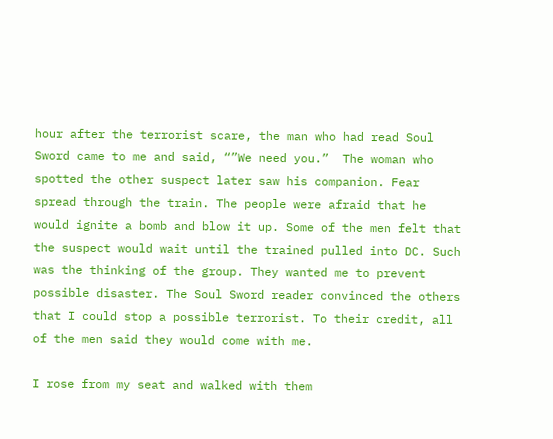hour after the terrorist scare, the man who had read Soul Sword came to me and said, “”We need you.”  The woman who spotted the other suspect later saw his companion. Fear spread through the train. The people were afraid that he would ignite a bomb and blow it up. Some of the men felt that the suspect would wait until the trained pulled into DC. Such was the thinking of the group. They wanted me to prevent possible disaster. The Soul Sword reader convinced the others that I could stop a possible terrorist. To their credit, all of the men said they would come with me.

I rose from my seat and walked with them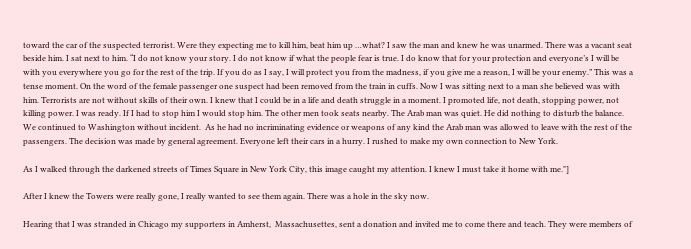toward the car of the suspected terrorist. Were they expecting me to kill him, beat him up …what? I saw the man and knew he was unarmed. There was a vacant seat beside him. I sat next to him. “I do not know your story. I do not know if what the people fear is true. I do know that for your protection and everyone’s I will be with you everywhere you go for the rest of the trip. If you do as I say, I will protect you from the madness, if you give me a reason, I will be your enemy.” This was a tense moment. On the word of the female passenger one suspect had been removed from the train in cuffs. Now I was sitting next to a man she believed was with him. Terrorists are not without skills of their own. I knew that I could be in a life and death struggle in a moment. I promoted life, not death, stopping power, not killing power. I was ready. If I had to stop him I would stop him. The other men took seats nearby. The Arab man was quiet. He did nothing to disturb the balance.  We continued to Washington without incident.  As he had no incriminating evidence or weapons of any kind the Arab man was allowed to leave with the rest of the passengers. The decision was made by general agreement. Everyone left their cars in a hurry. I rushed to make my own connection to New York.

As I walked through the darkened streets of Times Square in New York City, this image caught my attention. I knew I must take it home with me."]

After I knew the Towers were really gone, I really wanted to see them again. There was a hole in the sky now.

Hearing that I was stranded in Chicago my supporters in Amherst,  Massachusettes, sent a donation and invited me to come there and teach. They were members of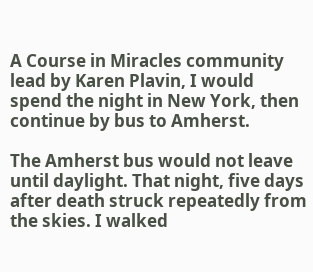A Course in Miracles community lead by Karen Plavin, I would spend the night in New York, then continue by bus to Amherst.

The Amherst bus would not leave until daylight. That night, five days after death struck repeatedly from the skies. I walked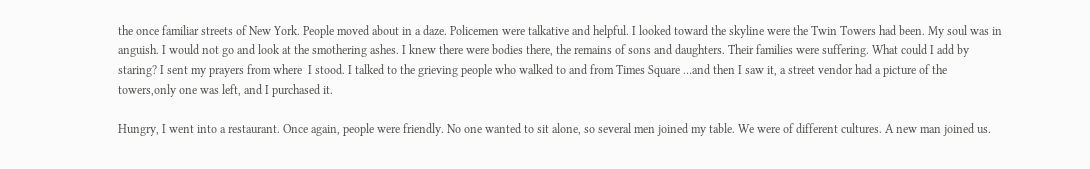the once familiar streets of New York. People moved about in a daze. Policemen were talkative and helpful. I looked toward the skyline were the Twin Towers had been. My soul was in anguish. I would not go and look at the smothering ashes. I knew there were bodies there, the remains of sons and daughters. Their families were suffering. What could I add by staring? I sent my prayers from where  I stood. I talked to the grieving people who walked to and from Times Square …and then I saw it, a street vendor had a picture of the towers,only one was left, and I purchased it.

Hungry, I went into a restaurant. Once again, people were friendly. No one wanted to sit alone, so several men joined my table. We were of different cultures. A new man joined us.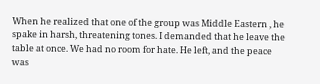When he realized that one of the group was Middle Eastern , he spake in harsh, threatening tones. I demanded that he leave the table at once. We had no room for hate. He left, and the peace was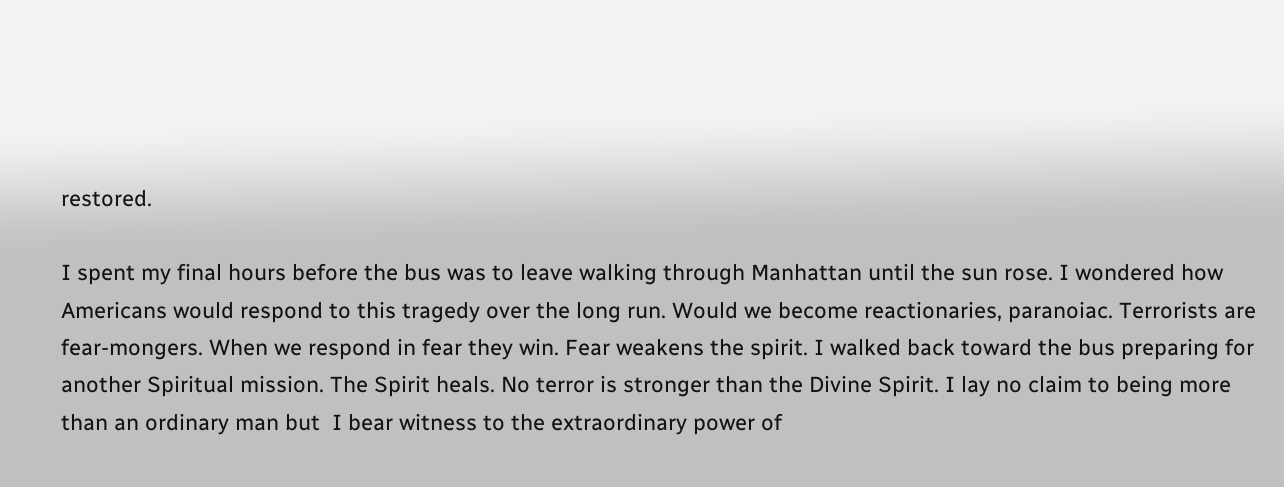restored.

I spent my final hours before the bus was to leave walking through Manhattan until the sun rose. I wondered how Americans would respond to this tragedy over the long run. Would we become reactionaries, paranoiac. Terrorists are fear-mongers. When we respond in fear they win. Fear weakens the spirit. I walked back toward the bus preparing for another Spiritual mission. The Spirit heals. No terror is stronger than the Divine Spirit. I lay no claim to being more than an ordinary man but  I bear witness to the extraordinary power of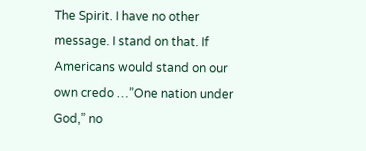The Spirit. I have no other message. I stand on that. If Americans would stand on our own credo …”One nation under God,” no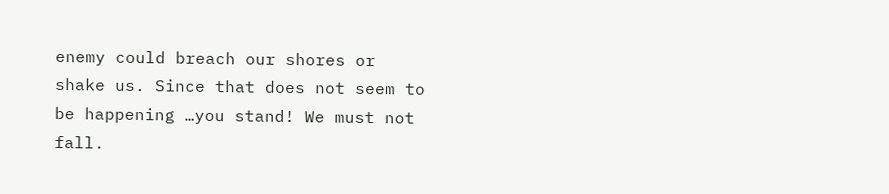enemy could breach our shores or shake us. Since that does not seem to be happening …you stand! We must not fall.